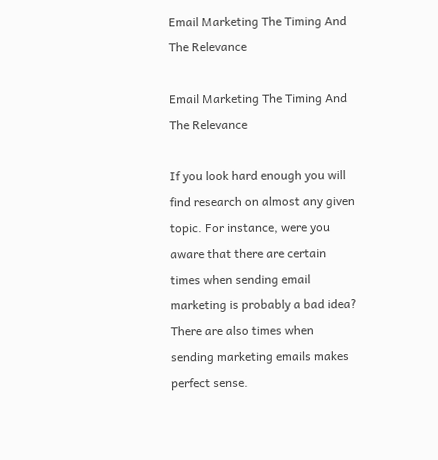Email Marketing The Timing And The Relevance

Email Marketing The Timing And The Relevance

If you look hard enough you will find research on almost any given topic. For instance, were you aware that there are certain times when sending email marketing is probably a bad idea? There are also times when sending marketing emails makes perfect sense.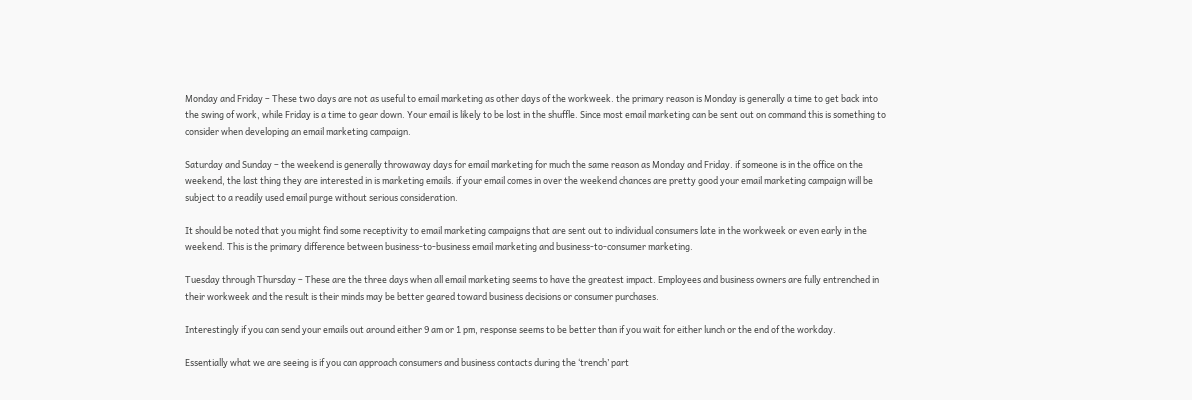Monday and Friday – These two days are not as useful to email marketing as other days of the workweek. the primary reason is Monday is generally a time to get back into the swing of work, while Friday is a time to gear down. Your email is likely to be lost in the shuffle. Since most email marketing can be sent out on command this is something to consider when developing an email marketing campaign.

Saturday and Sunday – the weekend is generally throwaway days for email marketing for much the same reason as Monday and Friday. if someone is in the office on the weekend, the last thing they are interested in is marketing emails. if your email comes in over the weekend chances are pretty good your email marketing campaign will be subject to a readily used email purge without serious consideration.

It should be noted that you might find some receptivity to email marketing campaigns that are sent out to individual consumers late in the workweek or even early in the weekend. This is the primary difference between business-to-business email marketing and business-to-consumer marketing.

Tuesday through Thursday – These are the three days when all email marketing seems to have the greatest impact. Employees and business owners are fully entrenched in their workweek and the result is their minds may be better geared toward business decisions or consumer purchases.

Interestingly if you can send your emails out around either 9 am or 1 pm, response seems to be better than if you wait for either lunch or the end of the workday.

Essentially what we are seeing is if you can approach consumers and business contacts during the ‘trench’ part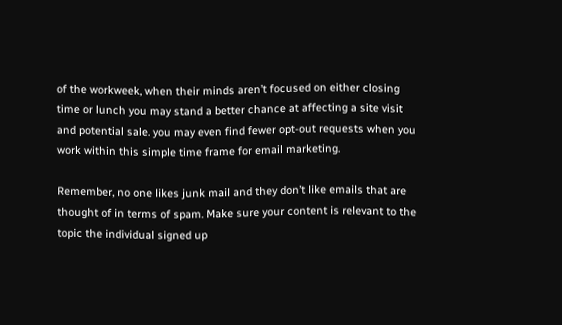of the workweek, when their minds aren’t focused on either closing time or lunch you may stand a better chance at affecting a site visit and potential sale. you may even find fewer opt-out requests when you work within this simple time frame for email marketing.

Remember, no one likes junk mail and they don’t like emails that are thought of in terms of spam. Make sure your content is relevant to the topic the individual signed up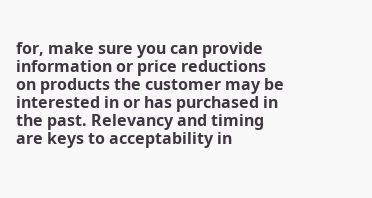for, make sure you can provide information or price reductions on products the customer may be interested in or has purchased in the past. Relevancy and timing are keys to acceptability in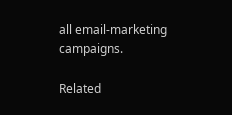all email-marketing campaigns.

Related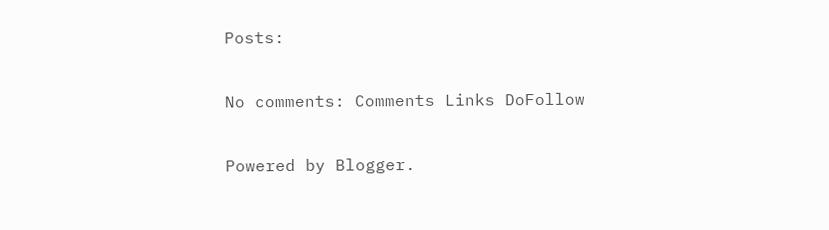Posts:

No comments: Comments Links DoFollow

Powered by Blogger.